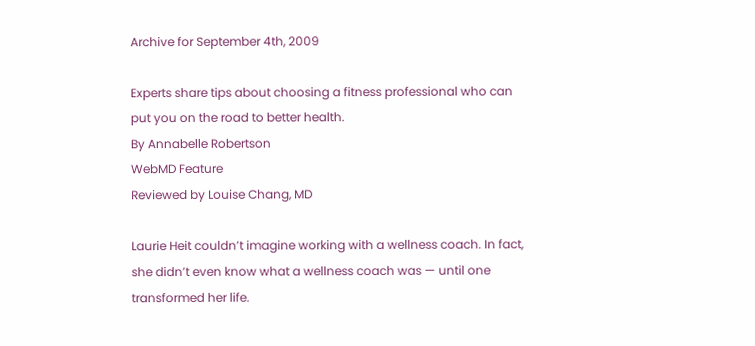Archive for September 4th, 2009

Experts share tips about choosing a fitness professional who can put you on the road to better health.
By Annabelle Robertson
WebMD Feature
Reviewed by Louise Chang, MD

Laurie Heit couldn’t imagine working with a wellness coach. In fact, she didn’t even know what a wellness coach was — until one transformed her life.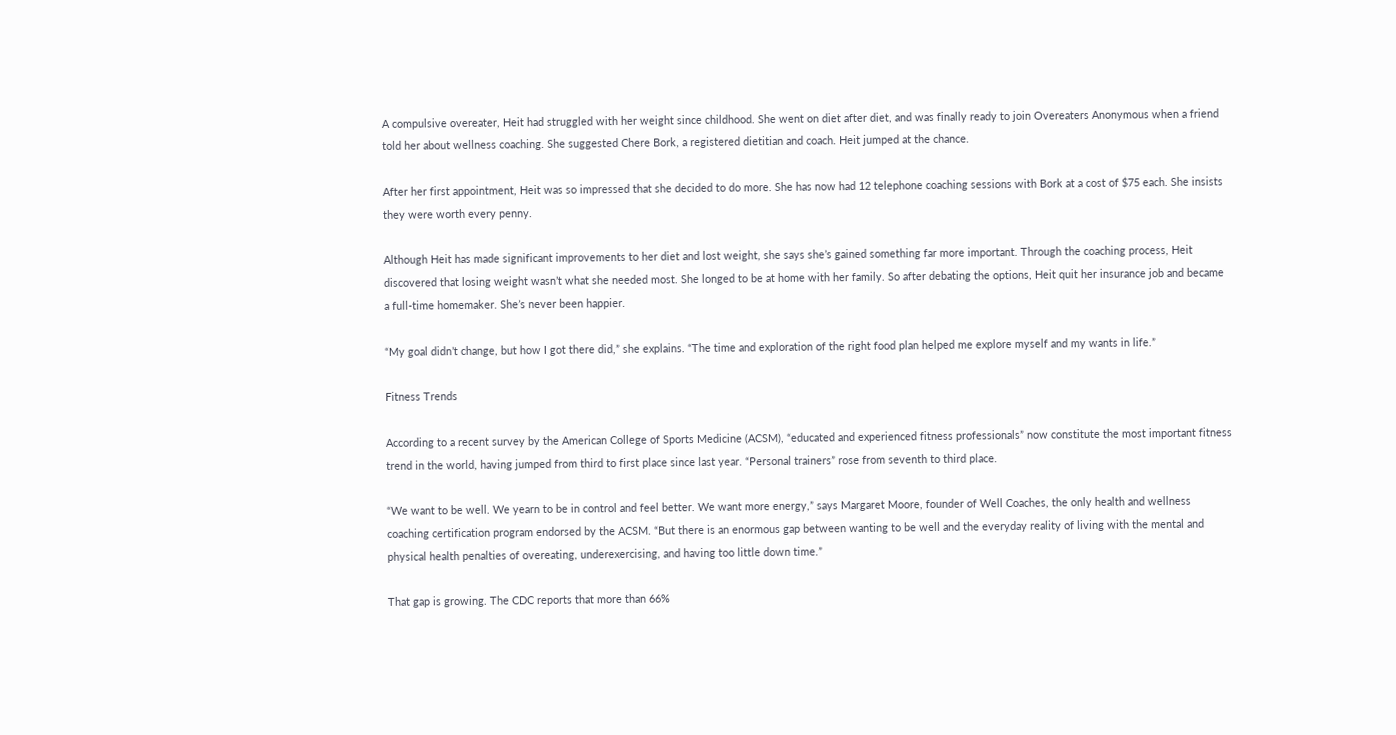A compulsive overeater, Heit had struggled with her weight since childhood. She went on diet after diet, and was finally ready to join Overeaters Anonymous when a friend told her about wellness coaching. She suggested Chere Bork, a registered dietitian and coach. Heit jumped at the chance.

After her first appointment, Heit was so impressed that she decided to do more. She has now had 12 telephone coaching sessions with Bork at a cost of $75 each. She insists they were worth every penny.

Although Heit has made significant improvements to her diet and lost weight, she says she’s gained something far more important. Through the coaching process, Heit discovered that losing weight wasn’t what she needed most. She longed to be at home with her family. So after debating the options, Heit quit her insurance job and became a full-time homemaker. She’s never been happier.

“My goal didn’t change, but how I got there did,” she explains. “The time and exploration of the right food plan helped me explore myself and my wants in life.”

Fitness Trends

According to a recent survey by the American College of Sports Medicine (ACSM), “educated and experienced fitness professionals” now constitute the most important fitness trend in the world, having jumped from third to first place since last year. “Personal trainers” rose from seventh to third place.

“We want to be well. We yearn to be in control and feel better. We want more energy,” says Margaret Moore, founder of Well Coaches, the only health and wellness coaching certification program endorsed by the ACSM. “But there is an enormous gap between wanting to be well and the everyday reality of living with the mental and physical health penalties of overeating, underexercising, and having too little down time.”

That gap is growing. The CDC reports that more than 66%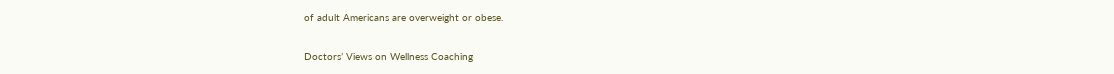of adult Americans are overweight or obese.

Doctors’ Views on Wellness Coaching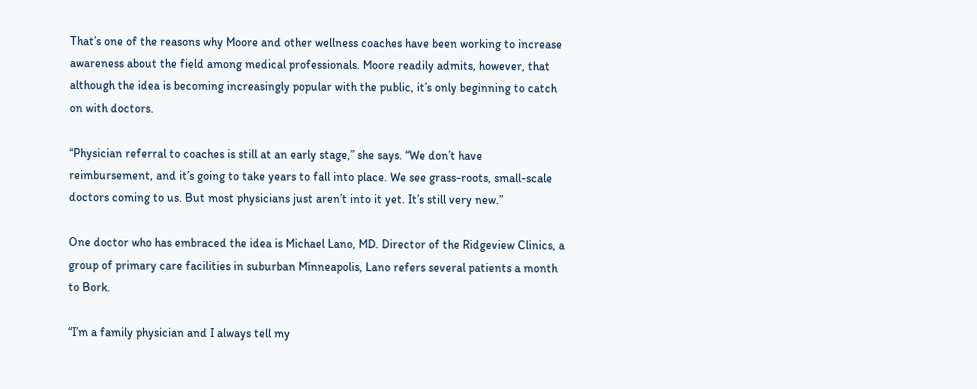That’s one of the reasons why Moore and other wellness coaches have been working to increase awareness about the field among medical professionals. Moore readily admits, however, that although the idea is becoming increasingly popular with the public, it’s only beginning to catch on with doctors.

“Physician referral to coaches is still at an early stage,” she says. “We don’t have reimbursement, and it’s going to take years to fall into place. We see grass-roots, small-scale doctors coming to us. But most physicians just aren’t into it yet. It’s still very new.”

One doctor who has embraced the idea is Michael Lano, MD. Director of the Ridgeview Clinics, a group of primary care facilities in suburban Minneapolis, Lano refers several patients a month to Bork.

“I’m a family physician and I always tell my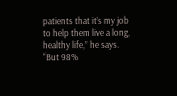patients that it’s my job to help them live a long, healthy life,” he says. “But 98%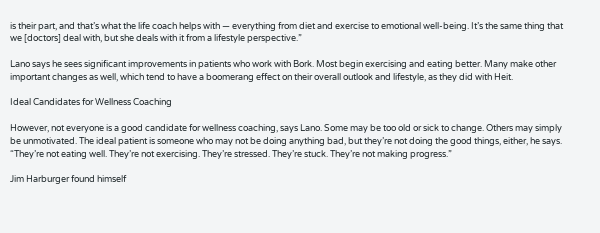is their part, and that’s what the life coach helps with — everything from diet and exercise to emotional well-being. It’s the same thing that we [doctors] deal with, but she deals with it from a lifestyle perspective.”

Lano says he sees significant improvements in patients who work with Bork. Most begin exercising and eating better. Many make other important changes as well, which tend to have a boomerang effect on their overall outlook and lifestyle, as they did with Heit.

Ideal Candidates for Wellness Coaching

However, not everyone is a good candidate for wellness coaching, says Lano. Some may be too old or sick to change. Others may simply be unmotivated. The ideal patient is someone who may not be doing anything bad, but they’re not doing the good things, either, he says. “They’re not eating well. They’re not exercising. They’re stressed. They’re stuck. They’re not making progress.”

Jim Harburger found himself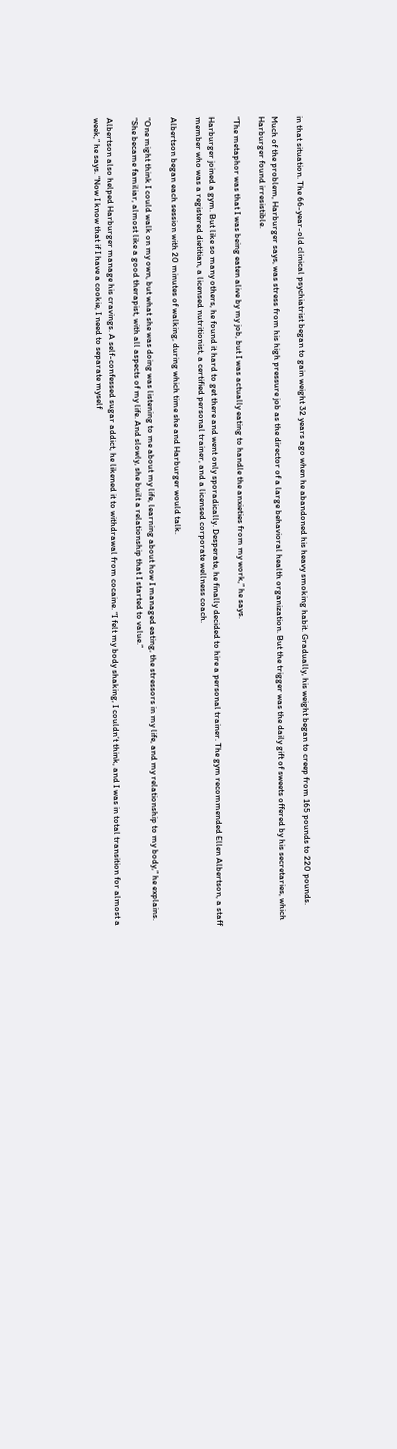in that situation. The 66-year-old clinical psychiatrist began to gain weight 32 years ago when he abandoned his heavy smoking habit. Gradually, his weight began to creep from 165 pounds to 220 pounds.

Much of the problem, Harburger says, was stress from his high pressure job as the director of a large behavioral health organization. But the trigger was the daily gift of sweets offered by his secretaries, which Harburger found irresistible.

“The metaphor was that I was being eaten alive by my job, but I was actually eating to handle the anxieties from my work,” he says.

Harburger joined a gym. But like so many others, he found it hard to get there and went only sporadically. Desperate, he finally decided to hire a personal trainer. The gym recommended Ellen Albertson, a staff member who was a registered dietitian, a licensed nutritionist, a certified personal trainer, and a licensed corporate wellness coach.

Albertson began each session with 20 minutes of walking, during which time she and Harburger would talk.

“One might think I could walk on my own, but what she was doing was listening to me about my life, learning about how I managed eating, the stressors in my life, and my relationship to my body,” he explains. “She became familiar, almost like a good therapist, with all aspects of my life. And slowly, she built a relationship that I started to value.”

Albertson also helped Harburger manage his cravings. A self-confessed sugar addict, he likened it to withdrawal from cocaine. “I felt my body shaking, I couldn’t think, and I was in total transition for almost a week,” he says. “Now I know that if I have a cookie, I need to separate myself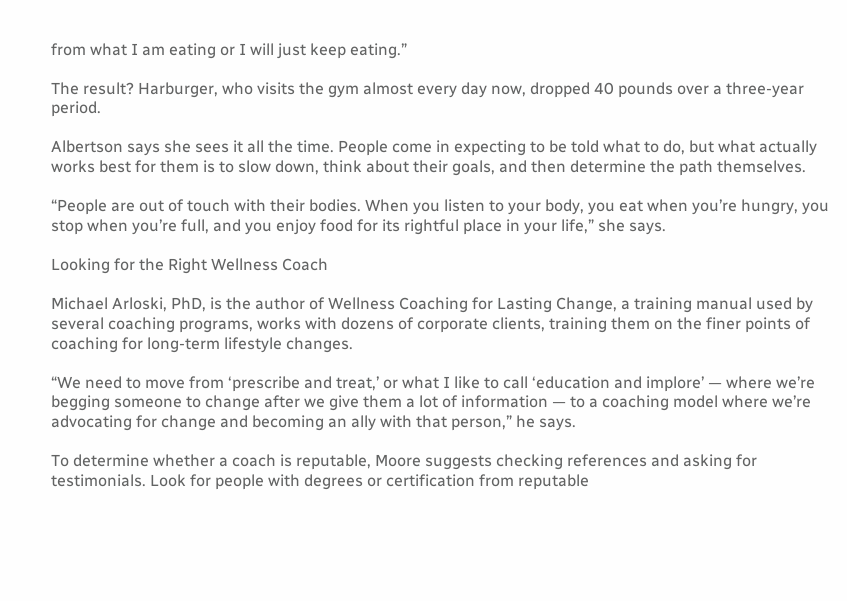from what I am eating or I will just keep eating.”

The result? Harburger, who visits the gym almost every day now, dropped 40 pounds over a three-year period.

Albertson says she sees it all the time. People come in expecting to be told what to do, but what actually works best for them is to slow down, think about their goals, and then determine the path themselves.

“People are out of touch with their bodies. When you listen to your body, you eat when you’re hungry, you stop when you’re full, and you enjoy food for its rightful place in your life,” she says.

Looking for the Right Wellness Coach

Michael Arloski, PhD, is the author of Wellness Coaching for Lasting Change, a training manual used by several coaching programs, works with dozens of corporate clients, training them on the finer points of coaching for long-term lifestyle changes.

“We need to move from ‘prescribe and treat,’ or what I like to call ‘education and implore’ — where we’re begging someone to change after we give them a lot of information — to a coaching model where we’re advocating for change and becoming an ally with that person,” he says.

To determine whether a coach is reputable, Moore suggests checking references and asking for testimonials. Look for people with degrees or certification from reputable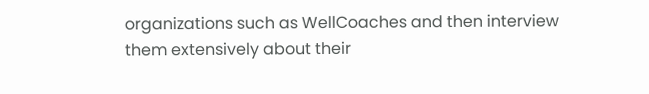organizations such as WellCoaches and then interview them extensively about their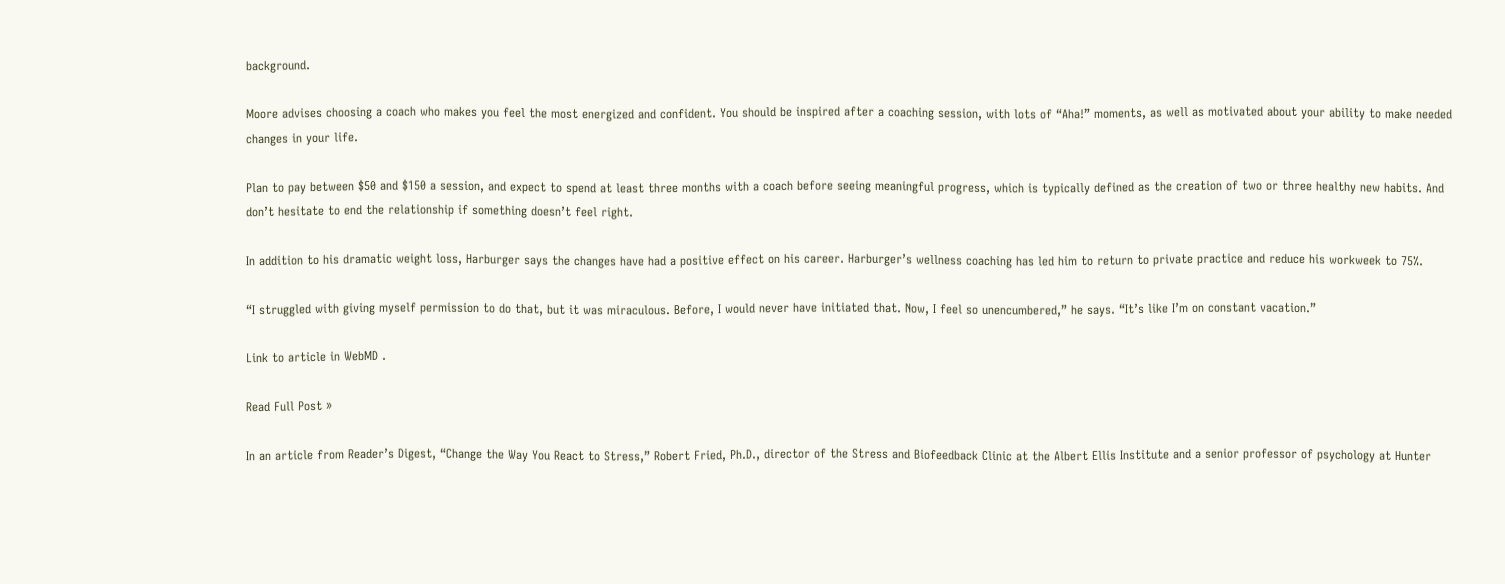background.

Moore advises choosing a coach who makes you feel the most energized and confident. You should be inspired after a coaching session, with lots of “Aha!” moments, as well as motivated about your ability to make needed changes in your life.

Plan to pay between $50 and $150 a session, and expect to spend at least three months with a coach before seeing meaningful progress, which is typically defined as the creation of two or three healthy new habits. And don’t hesitate to end the relationship if something doesn’t feel right.

In addition to his dramatic weight loss, Harburger says the changes have had a positive effect on his career. Harburger’s wellness coaching has led him to return to private practice and reduce his workweek to 75%.

“I struggled with giving myself permission to do that, but it was miraculous. Before, I would never have initiated that. Now, I feel so unencumbered,” he says. “It’s like I’m on constant vacation.”

Link to article in WebMD .

Read Full Post »

In an article from Reader’s Digest, “Change the Way You React to Stress,” Robert Fried, Ph.D., director of the Stress and Biofeedback Clinic at the Albert Ellis Institute and a senior professor of psychology at Hunter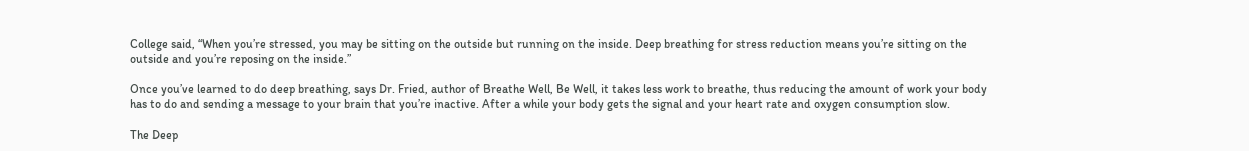College said, “When you’re stressed, you may be sitting on the outside but running on the inside. Deep breathing for stress reduction means you’re sitting on the outside and you’re reposing on the inside.”

Once you’ve learned to do deep breathing, says Dr. Fried, author of Breathe Well, Be Well, it takes less work to breathe, thus reducing the amount of work your body has to do and sending a message to your brain that you’re inactive. After a while your body gets the signal and your heart rate and oxygen consumption slow.

The Deep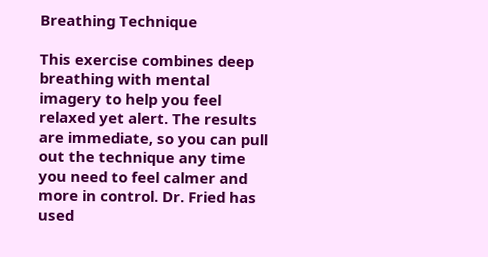Breathing Technique

This exercise combines deep breathing with mental imagery to help you feel relaxed yet alert. The results are immediate, so you can pull out the technique any time you need to feel calmer and more in control. Dr. Fried has used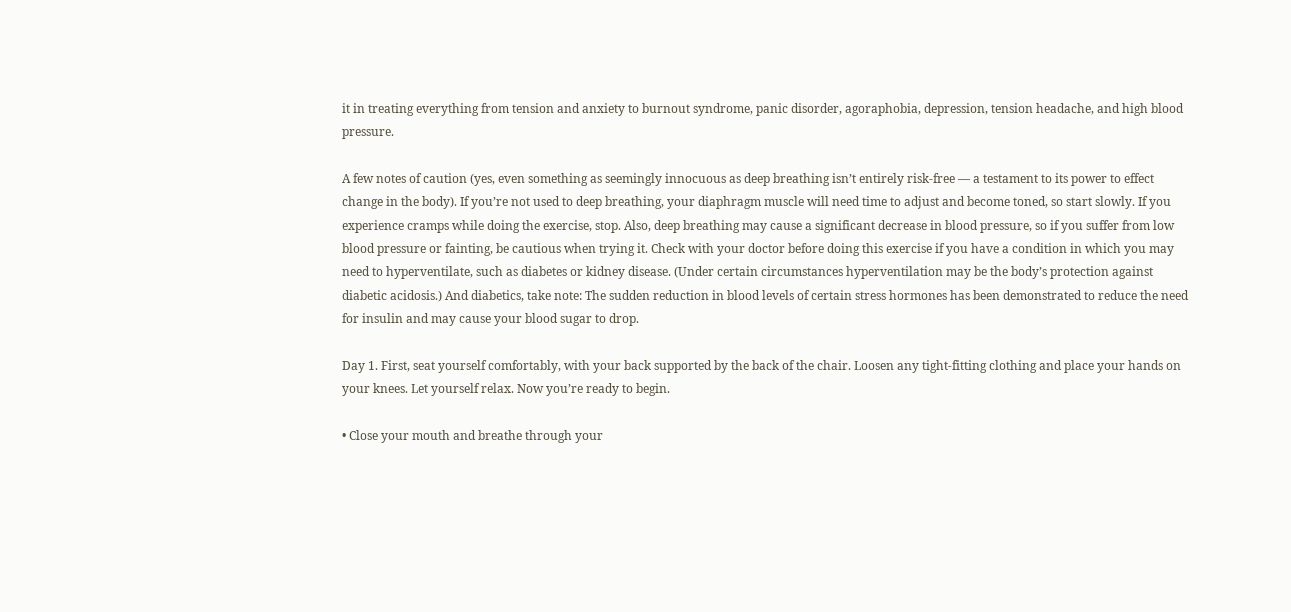it in treating everything from tension and anxiety to burnout syndrome, panic disorder, agoraphobia, depression, tension headache, and high blood pressure.

A few notes of caution (yes, even something as seemingly innocuous as deep breathing isn’t entirely risk-free — a testament to its power to effect change in the body). If you’re not used to deep breathing, your diaphragm muscle will need time to adjust and become toned, so start slowly. If you experience cramps while doing the exercise, stop. Also, deep breathing may cause a significant decrease in blood pressure, so if you suffer from low blood pressure or fainting, be cautious when trying it. Check with your doctor before doing this exercise if you have a condition in which you may need to hyperventilate, such as diabetes or kidney disease. (Under certain circumstances hyperventilation may be the body’s protection against diabetic acidosis.) And diabetics, take note: The sudden reduction in blood levels of certain stress hormones has been demonstrated to reduce the need for insulin and may cause your blood sugar to drop.

Day 1. First, seat yourself comfortably, with your back supported by the back of the chair. Loosen any tight-fitting clothing and place your hands on your knees. Let yourself relax. Now you’re ready to begin.

• Close your mouth and breathe through your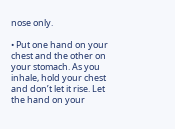nose only.

• Put one hand on your chest and the other on your stomach. As you inhale, hold your chest and don’t let it rise. Let the hand on your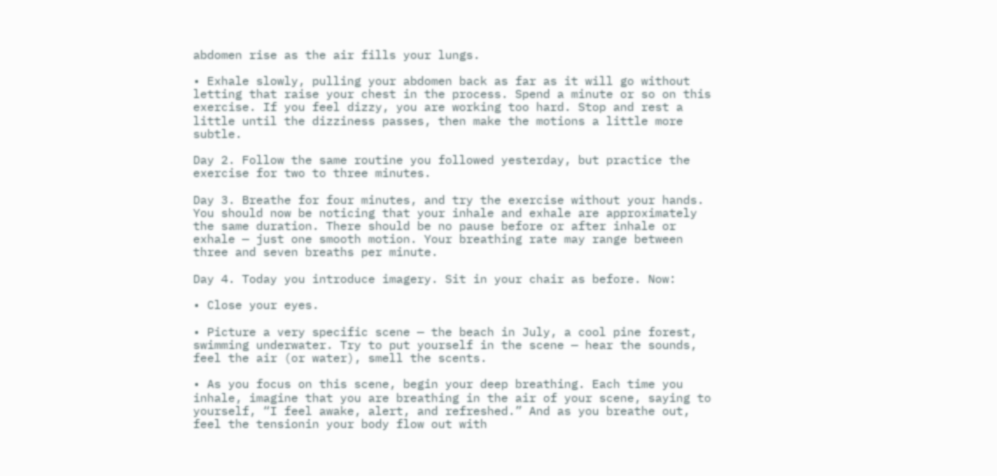abdomen rise as the air fills your lungs.

• Exhale slowly, pulling your abdomen back as far as it will go without letting that raise your chest in the process. Spend a minute or so on this exercise. If you feel dizzy, you are working too hard. Stop and rest a little until the dizziness passes, then make the motions a little more subtle.

Day 2. Follow the same routine you followed yesterday, but practice the exercise for two to three minutes.

Day 3. Breathe for four minutes, and try the exercise without your hands. You should now be noticing that your inhale and exhale are approximately the same duration. There should be no pause before or after inhale or exhale — just one smooth motion. Your breathing rate may range between three and seven breaths per minute.

Day 4. Today you introduce imagery. Sit in your chair as before. Now:

• Close your eyes.

• Picture a very specific scene — the beach in July, a cool pine forest, swimming underwater. Try to put yourself in the scene — hear the sounds, feel the air (or water), smell the scents.

• As you focus on this scene, begin your deep breathing. Each time you inhale, imagine that you are breathing in the air of your scene, saying to yourself, “I feel awake, alert, and refreshed.” And as you breathe out, feel the tensionin your body flow out with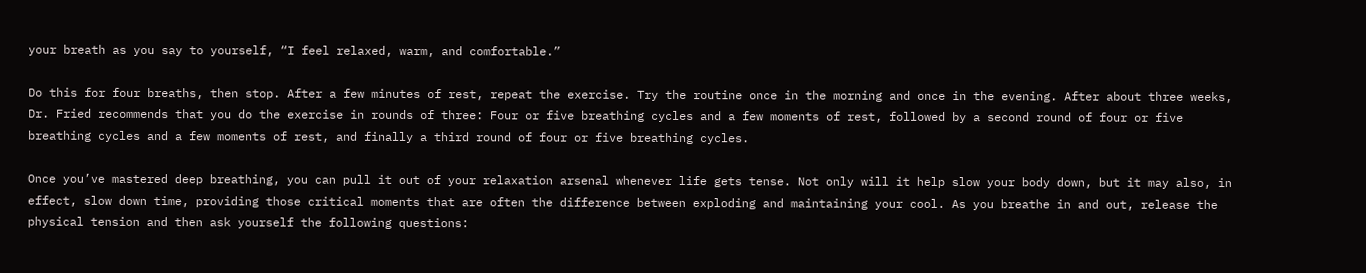your breath as you say to yourself, “I feel relaxed, warm, and comfortable.”

Do this for four breaths, then stop. After a few minutes of rest, repeat the exercise. Try the routine once in the morning and once in the evening. After about three weeks, Dr. Fried recommends that you do the exercise in rounds of three: Four or five breathing cycles and a few moments of rest, followed by a second round of four or five breathing cycles and a few moments of rest, and finally a third round of four or five breathing cycles.

Once you’ve mastered deep breathing, you can pull it out of your relaxation arsenal whenever life gets tense. Not only will it help slow your body down, but it may also, in effect, slow down time, providing those critical moments that are often the difference between exploding and maintaining your cool. As you breathe in and out, release the physical tension and then ask yourself the following questions: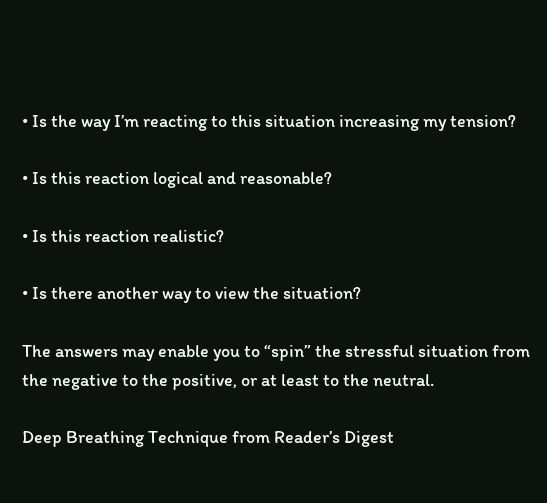• Is the way I’m reacting to this situation increasing my tension?

• Is this reaction logical and reasonable?

• Is this reaction realistic?

• Is there another way to view the situation?

The answers may enable you to “spin” the stressful situation from the negative to the positive, or at least to the neutral.

Deep Breathing Technique from Reader’s Digest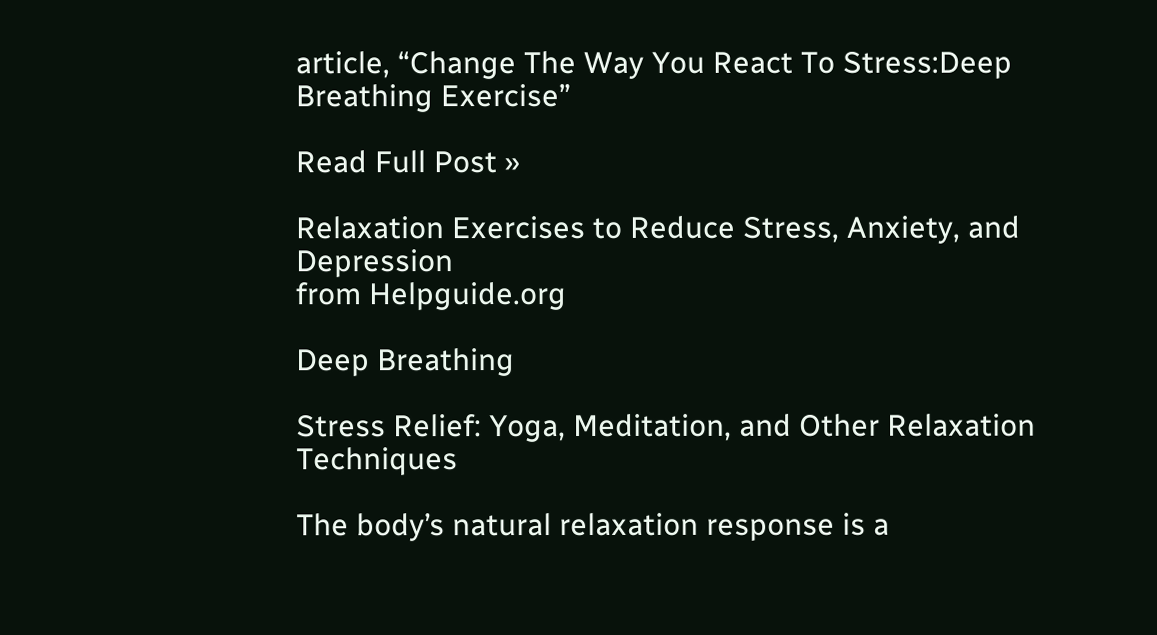article, “Change The Way You React To Stress:Deep Breathing Exercise”

Read Full Post »

Relaxation Exercises to Reduce Stress, Anxiety, and Depression
from Helpguide.org

Deep Breathing

Stress Relief: Yoga, Meditation, and Other Relaxation Techniques

The body’s natural relaxation response is a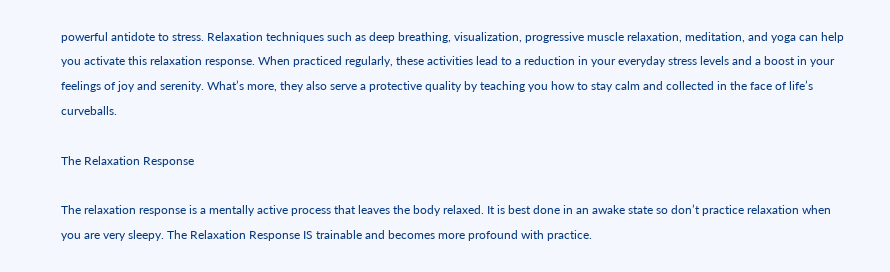powerful antidote to stress. Relaxation techniques such as deep breathing, visualization, progressive muscle relaxation, meditation, and yoga can help you activate this relaxation response. When practiced regularly, these activities lead to a reduction in your everyday stress levels and a boost in your feelings of joy and serenity. What’s more, they also serve a protective quality by teaching you how to stay calm and collected in the face of life’s curveballs.

The Relaxation Response

The relaxation response is a mentally active process that leaves the body relaxed. It is best done in an awake state so don’t practice relaxation when you are very sleepy. The Relaxation Response IS trainable and becomes more profound with practice.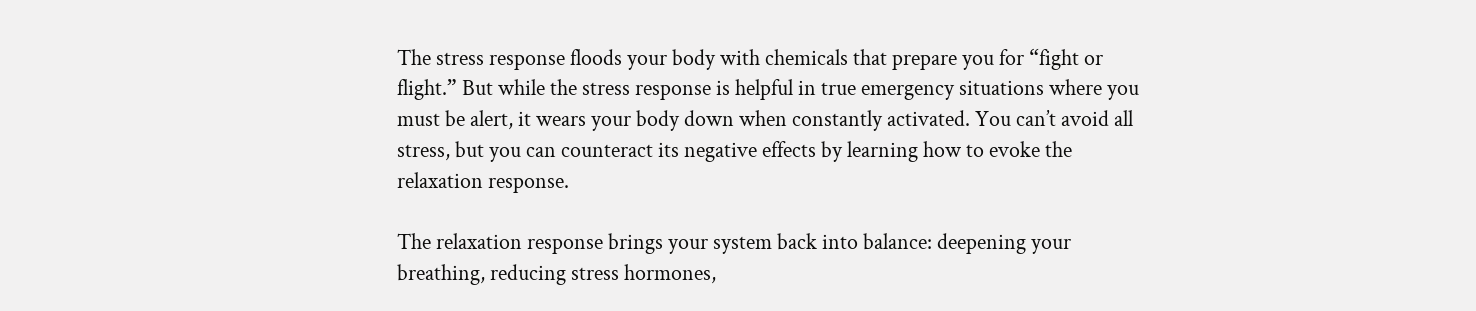The stress response floods your body with chemicals that prepare you for “fight or flight.” But while the stress response is helpful in true emergency situations where you must be alert, it wears your body down when constantly activated. You can’t avoid all stress, but you can counteract its negative effects by learning how to evoke the relaxation response.

The relaxation response brings your system back into balance: deepening your breathing, reducing stress hormones,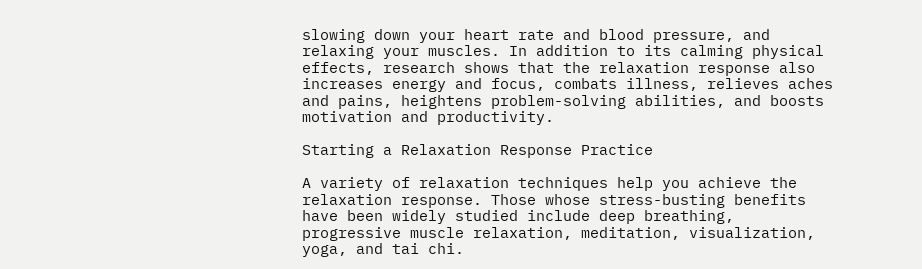slowing down your heart rate and blood pressure, and relaxing your muscles. In addition to its calming physical effects, research shows that the relaxation response also increases energy and focus, combats illness, relieves aches and pains, heightens problem-solving abilities, and boosts motivation and productivity.

Starting a Relaxation Response Practice

A variety of relaxation techniques help you achieve the relaxation response. Those whose stress-busting benefits have been widely studied include deep breathing, progressive muscle relaxation, meditation, visualization, yoga, and tai chi.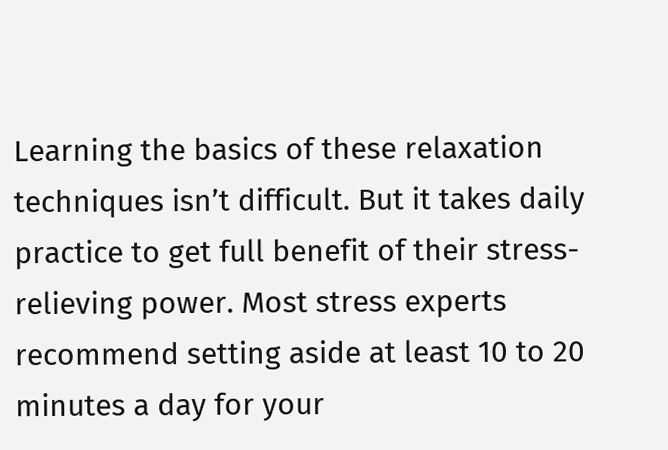Learning the basics of these relaxation techniques isn’t difficult. But it takes daily practice to get full benefit of their stress-relieving power. Most stress experts recommend setting aside at least 10 to 20 minutes a day for your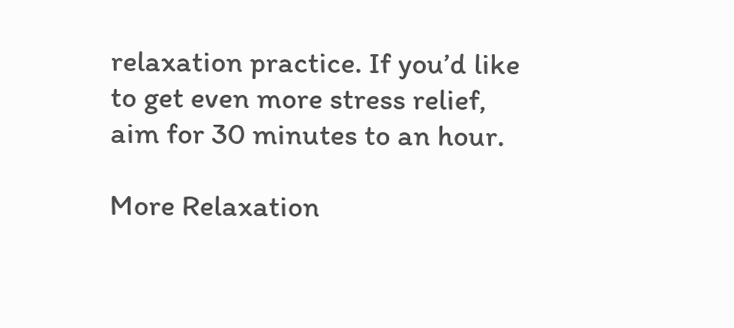relaxation practice. If you’d like to get even more stress relief, aim for 30 minutes to an hour.

More Relaxation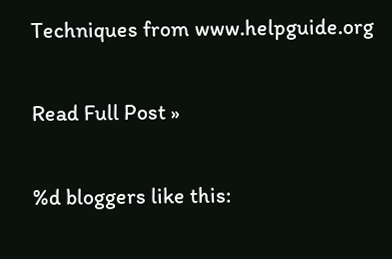Techniques from www.helpguide.org

Read Full Post »

%d bloggers like this: